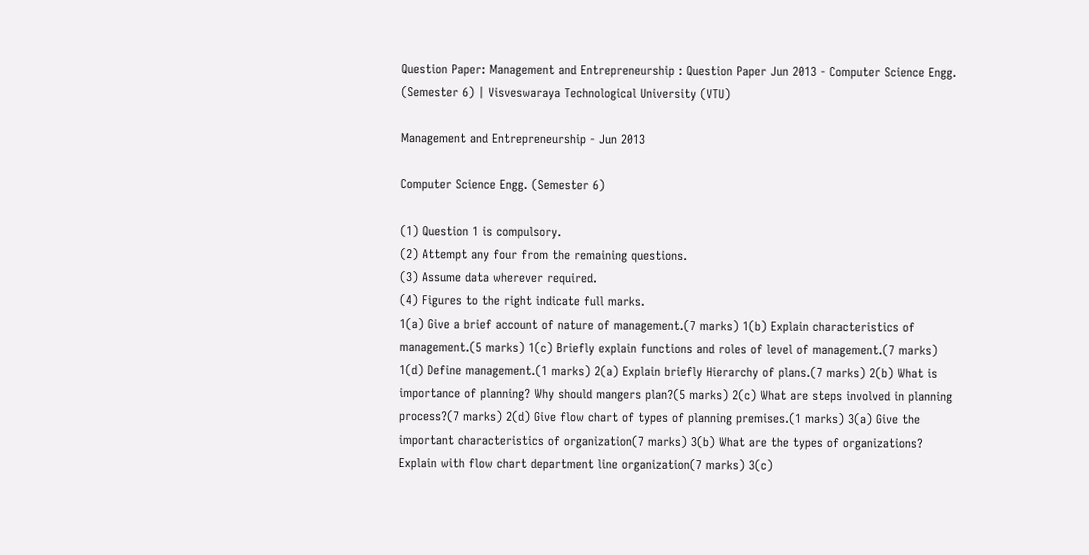Question Paper: Management and Entrepreneurship : Question Paper Jun 2013 - Computer Science Engg. (Semester 6) | Visveswaraya Technological University (VTU)

Management and Entrepreneurship - Jun 2013

Computer Science Engg. (Semester 6)

(1) Question 1 is compulsory.
(2) Attempt any four from the remaining questions.
(3) Assume data wherever required.
(4) Figures to the right indicate full marks.
1(a) Give a brief account of nature of management.(7 marks) 1(b) Explain characteristics of management.(5 marks) 1(c) Briefly explain functions and roles of level of management.(7 marks) 1(d) Define management.(1 marks) 2(a) Explain briefly Hierarchy of plans.(7 marks) 2(b) What is importance of planning? Why should mangers plan?(5 marks) 2(c) What are steps involved in planning process?(7 marks) 2(d) Give flow chart of types of planning premises.(1 marks) 3(a) Give the important characteristics of organization(7 marks) 3(b) What are the types of organizations? Explain with flow chart department line organization(7 marks) 3(c)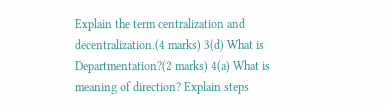Explain the term centralization and decentralization.(4 marks) 3(d) What is Departmentation?(2 marks) 4(a) What is meaning of direction? Explain steps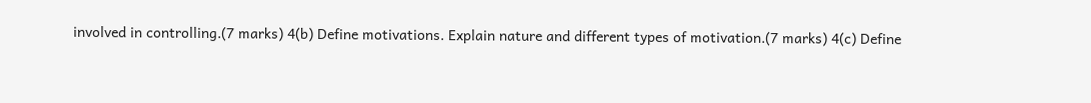involved in controlling.(7 marks) 4(b) Define motivations. Explain nature and different types of motivation.(7 marks) 4(c) Define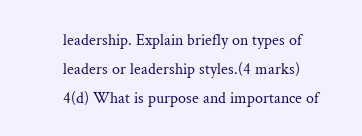leadership. Explain briefly on types of leaders or leadership styles.(4 marks) 4(d) What is purpose and importance of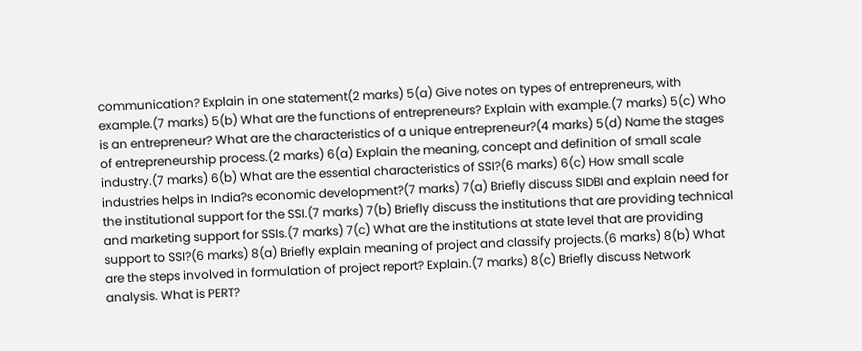communication? Explain in one statement(2 marks) 5(a) Give notes on types of entrepreneurs, with example.(7 marks) 5(b) What are the functions of entrepreneurs? Explain with example.(7 marks) 5(c) Who is an entrepreneur? What are the characteristics of a unique entrepreneur?(4 marks) 5(d) Name the stages of entrepreneurship process.(2 marks) 6(a) Explain the meaning, concept and definition of small scale industry.(7 marks) 6(b) What are the essential characteristics of SSI?(6 marks) 6(c) How small scale industries helps in India?s economic development?(7 marks) 7(a) Briefly discuss SIDBI and explain need for the institutional support for the SSI.(7 marks) 7(b) Briefly discuss the institutions that are providing technical and marketing support for SSIs.(7 marks) 7(c) What are the institutions at state level that are providing support to SSI?(6 marks) 8(a) Briefly explain meaning of project and classify projects.(6 marks) 8(b) What are the steps involved in formulation of project report? Explain.(7 marks) 8(c) Briefly discuss Network analysis. What is PERT?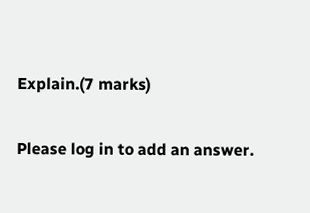Explain.(7 marks)

Please log in to add an answer.